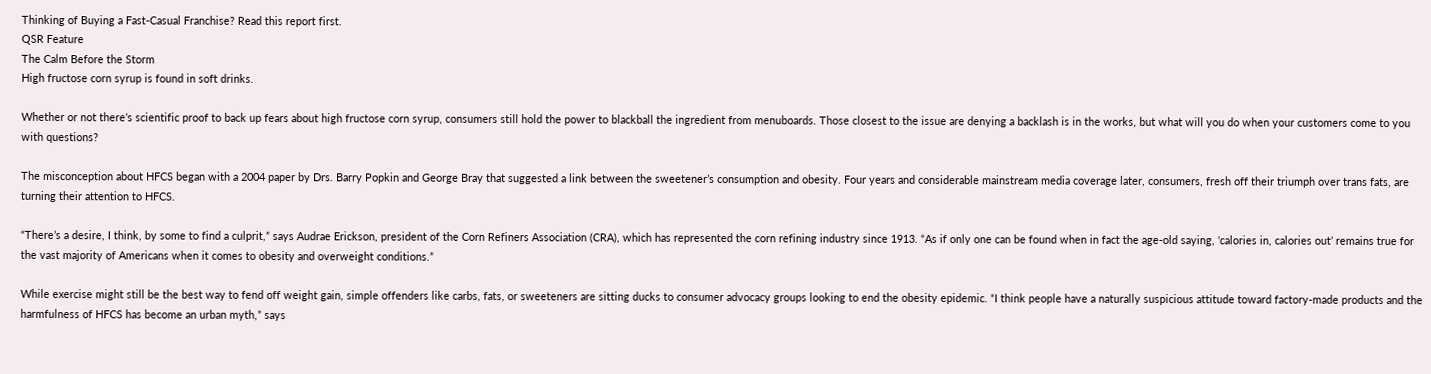Thinking of Buying a Fast-Casual Franchise? Read this report first.
QSR Feature
The Calm Before the Storm
High fructose corn syrup is found in soft drinks.

Whether or not there’s scientific proof to back up fears about high fructose corn syrup, consumers still hold the power to blackball the ingredient from menuboards. Those closest to the issue are denying a backlash is in the works, but what will you do when your customers come to you with questions?

The misconception about HFCS began with a 2004 paper by Drs. Barry Popkin and George Bray that suggested a link between the sweetener’s consumption and obesity. Four years and considerable mainstream media coverage later, consumers, fresh off their triumph over trans fats, are turning their attention to HFCS.

“There’s a desire, I think, by some to find a culprit,” says Audrae Erickson, president of the Corn Refiners Association (CRA), which has represented the corn refining industry since 1913. “As if only one can be found when in fact the age-old saying, ‘calories in, calories out’ remains true for the vast majority of Americans when it comes to obesity and overweight conditions.”

While exercise might still be the best way to fend off weight gain, simple offenders like carbs, fats, or sweeteners are sitting ducks to consumer advocacy groups looking to end the obesity epidemic. “I think people have a naturally suspicious attitude toward factory-made products and the harmfulness of HFCS has become an urban myth,” says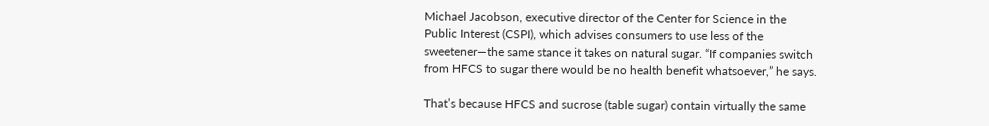Michael Jacobson, executive director of the Center for Science in the Public Interest (CSPI), which advises consumers to use less of the sweetener—the same stance it takes on natural sugar. “If companies switch from HFCS to sugar there would be no health benefit whatsoever,” he says.

That’s because HFCS and sucrose (table sugar) contain virtually the same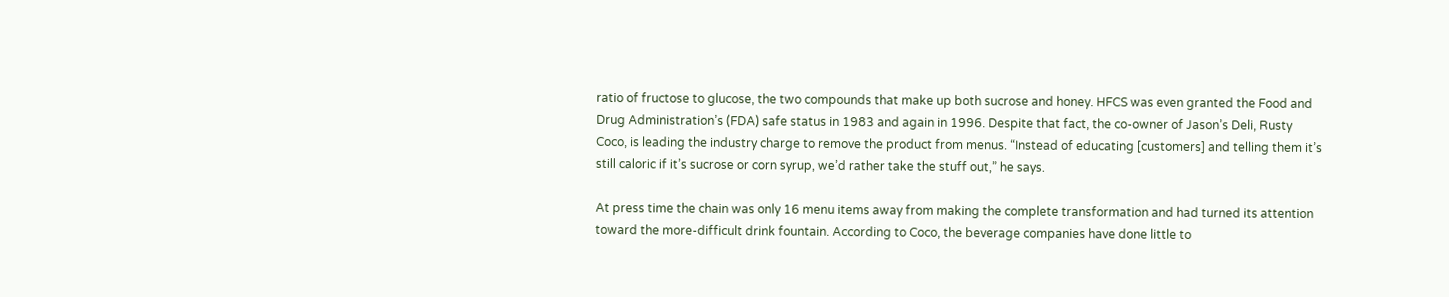ratio of fructose to glucose, the two compounds that make up both sucrose and honey. HFCS was even granted the Food and Drug Administration’s (FDA) safe status in 1983 and again in 1996. Despite that fact, the co-owner of Jason’s Deli, Rusty Coco, is leading the industry charge to remove the product from menus. “Instead of educating [customers] and telling them it’s still caloric if it’s sucrose or corn syrup, we’d rather take the stuff out,” he says.

At press time the chain was only 16 menu items away from making the complete transformation and had turned its attention toward the more-difficult drink fountain. According to Coco, the beverage companies have done little to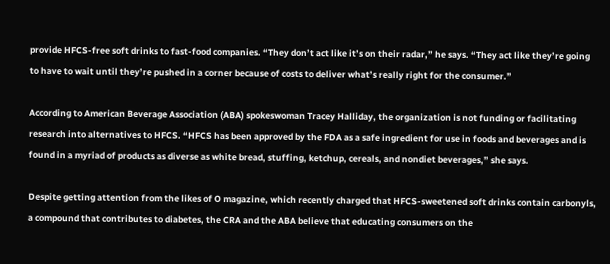provide HFCS-free soft drinks to fast-food companies. “They don’t act like it’s on their radar,” he says. “They act like they’re going to have to wait until they’re pushed in a corner because of costs to deliver what’s really right for the consumer.”

According to American Beverage Association (ABA) spokeswoman Tracey Halliday, the organization is not funding or facilitating research into alternatives to HFCS. “HFCS has been approved by the FDA as a safe ingredient for use in foods and beverages and is found in a myriad of products as diverse as white bread, stuffing, ketchup, cereals, and nondiet beverages,” she says.

Despite getting attention from the likes of O magazine, which recently charged that HFCS-sweetened soft drinks contain carbonyls, a compound that contributes to diabetes, the CRA and the ABA believe that educating consumers on the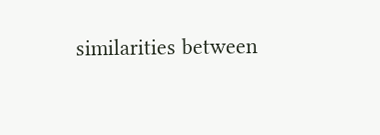similarities between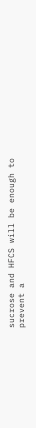sucrose and HFCS will be enough to prevent a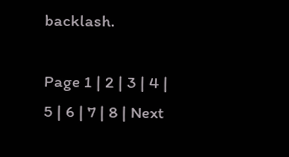backlash.

Page 1 | 2 | 3 | 4 | 5 | 6 | 7 | 8 | Next